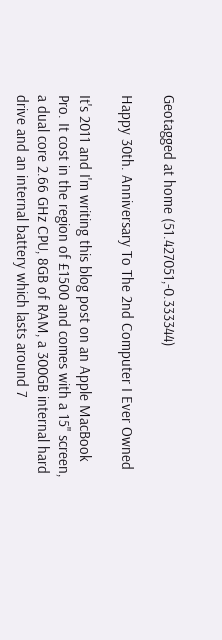Geotagged at home (51.427051,-0.333344)

Happy 30th. Anniversary To The 2nd Computer I Ever Owned

It's 2011 and I'm writing this blog post on an Apple MacBook Pro. It cost in the region of £1500 and comes with a 15" screen, a dual core 2.66 GHz CPU, 8GB of RAM, a 300GB internal hard drive and an internal battery which lasts around 7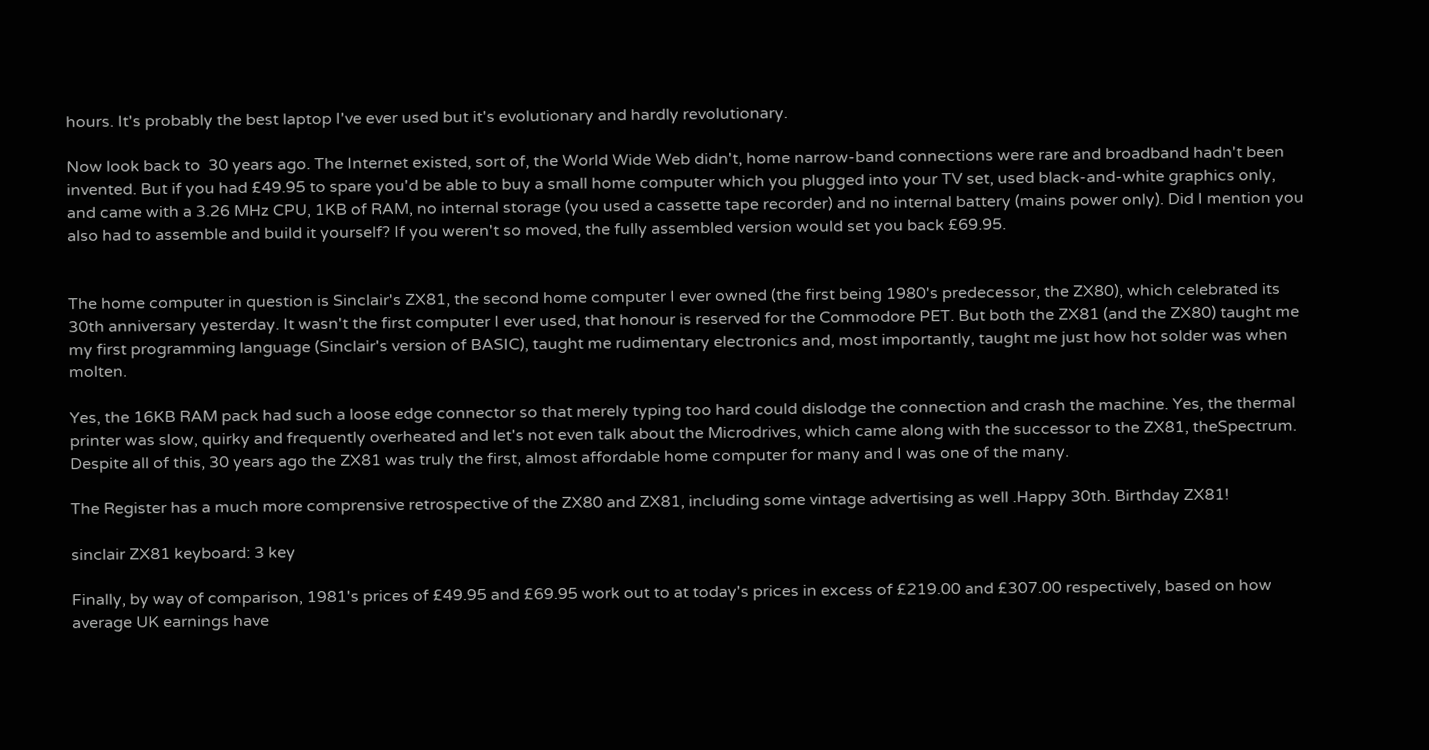hours. It's probably the best laptop I've ever used but it's evolutionary and hardly revolutionary.

Now look back to  30 years ago. The Internet existed, sort of, the World Wide Web didn't, home narrow-band connections were rare and broadband hadn't been invented. But if you had £49.95 to spare you'd be able to buy a small home computer which you plugged into your TV set, used black-and-white graphics only, and came with a 3.26 MHz CPU, 1KB of RAM, no internal storage (you used a cassette tape recorder) and no internal battery (mains power only). Did I mention you also had to assemble and build it yourself? If you weren't so moved, the fully assembled version would set you back £69.95.


The home computer in question is Sinclair's ZX81, the second home computer I ever owned (the first being 1980's predecessor, the ZX80), which celebrated its 30th anniversary yesterday. It wasn't the first computer I ever used, that honour is reserved for the Commodore PET. But both the ZX81 (and the ZX80) taught me my first programming language (Sinclair's version of BASIC), taught me rudimentary electronics and, most importantly, taught me just how hot solder was when molten.

Yes, the 16KB RAM pack had such a loose edge connector so that merely typing too hard could dislodge the connection and crash the machine. Yes, the thermal printer was slow, quirky and frequently overheated and let's not even talk about the Microdrives, which came along with the successor to the ZX81, theSpectrum. Despite all of this, 30 years ago the ZX81 was truly the first, almost affordable home computer for many and I was one of the many.

The Register has a much more comprensive retrospective of the ZX80 and ZX81, including some vintage advertising as well .Happy 30th. Birthday ZX81!

sinclair ZX81 keyboard: 3 key

Finally, by way of comparison, 1981's prices of £49.95 and £69.95 work out to at today's prices in excess of £219.00 and £307.00 respectively, based on how average UK earnings have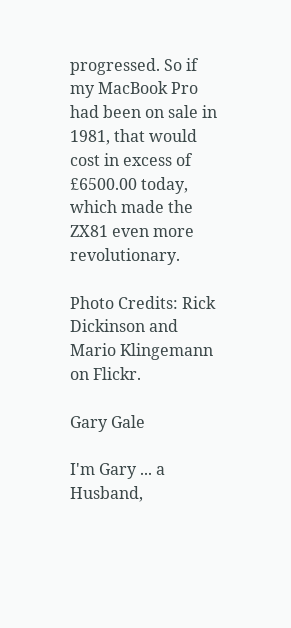progressed. So if my MacBook Pro had been on sale in 1981, that would cost in excess of £6500.00 today, which made the ZX81 even more revolutionary.

Photo Credits: Rick Dickinson and Mario Klingemann on Flickr.

Gary Gale

I'm Gary ... a Husband,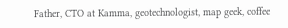Father, CTO at Kamma, geotechnologist, map geek, coffee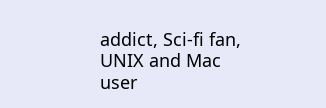addict, Sci-fi fan, UNIX and Mac user